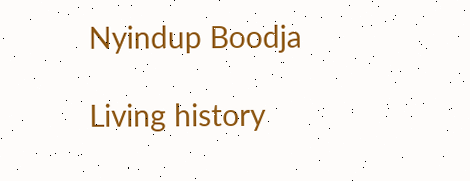Nyindup Boodja

Living history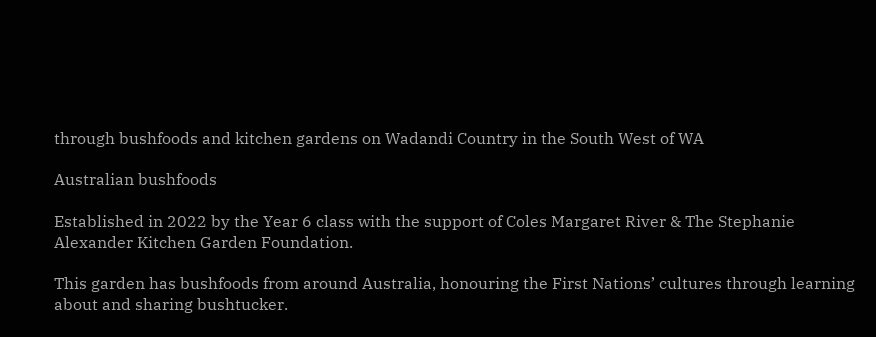through bushfoods and kitchen gardens on Wadandi Country in the South West of WA

Australian bushfoods

Established in 2022 by the Year 6 class with the support of Coles Margaret River & The Stephanie Alexander Kitchen Garden Foundation.

This garden has bushfoods from around Australia, honouring the First Nations’ cultures through learning about and sharing bushtucker.